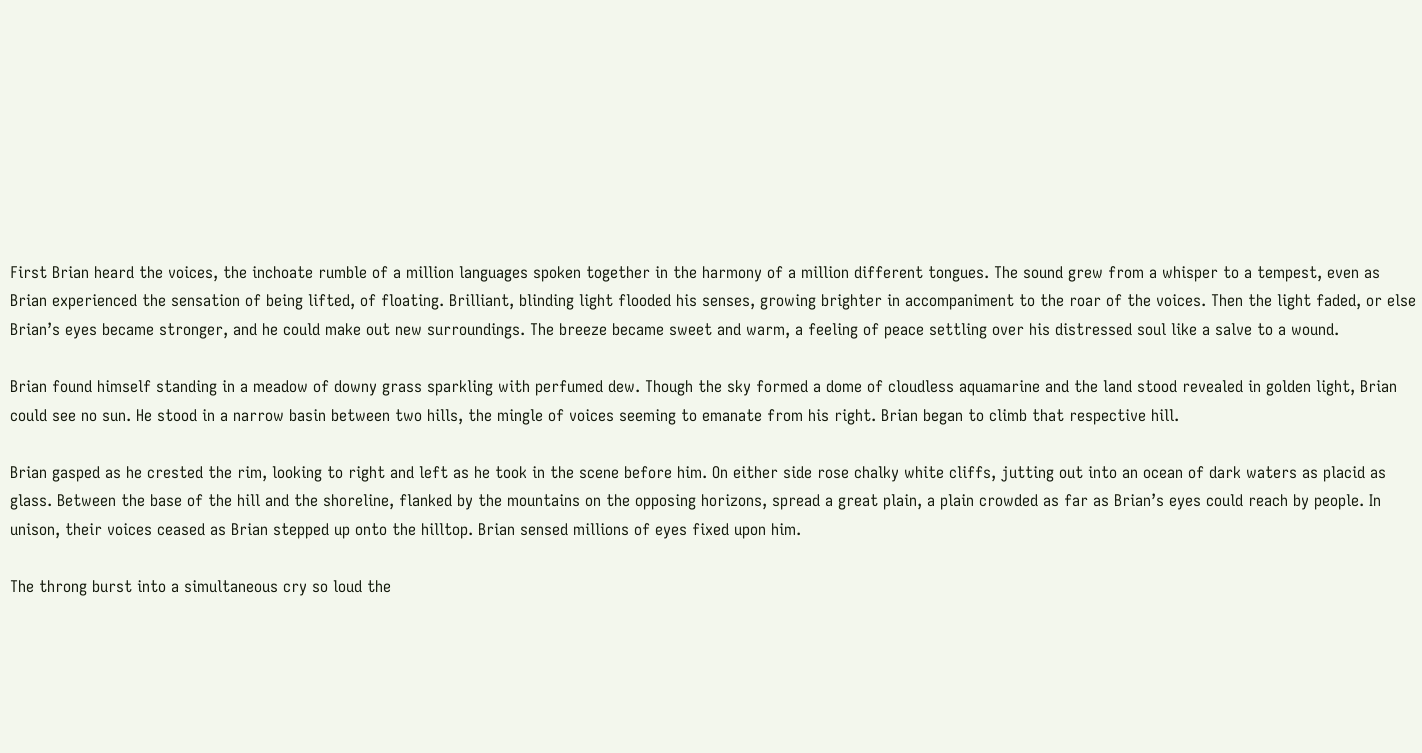First Brian heard the voices, the inchoate rumble of a million languages spoken together in the harmony of a million different tongues. The sound grew from a whisper to a tempest, even as Brian experienced the sensation of being lifted, of floating. Brilliant, blinding light flooded his senses, growing brighter in accompaniment to the roar of the voices. Then the light faded, or else Brian’s eyes became stronger, and he could make out new surroundings. The breeze became sweet and warm, a feeling of peace settling over his distressed soul like a salve to a wound.

Brian found himself standing in a meadow of downy grass sparkling with perfumed dew. Though the sky formed a dome of cloudless aquamarine and the land stood revealed in golden light, Brian could see no sun. He stood in a narrow basin between two hills, the mingle of voices seeming to emanate from his right. Brian began to climb that respective hill.

Brian gasped as he crested the rim, looking to right and left as he took in the scene before him. On either side rose chalky white cliffs, jutting out into an ocean of dark waters as placid as glass. Between the base of the hill and the shoreline, flanked by the mountains on the opposing horizons, spread a great plain, a plain crowded as far as Brian’s eyes could reach by people. In unison, their voices ceased as Brian stepped up onto the hilltop. Brian sensed millions of eyes fixed upon him.

The throng burst into a simultaneous cry so loud the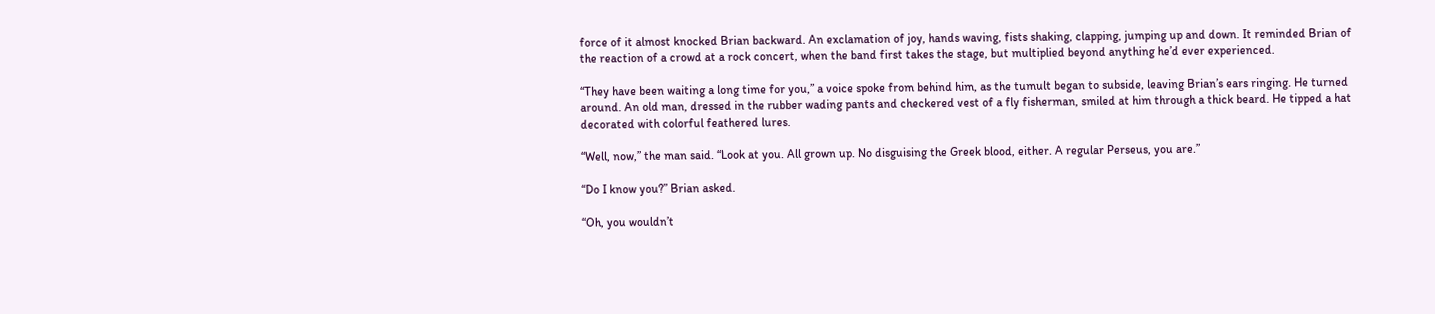force of it almost knocked Brian backward. An exclamation of joy, hands waving, fists shaking, clapping, jumping up and down. It reminded Brian of the reaction of a crowd at a rock concert, when the band first takes the stage, but multiplied beyond anything he’d ever experienced.

“They have been waiting a long time for you,” a voice spoke from behind him, as the tumult began to subside, leaving Brian’s ears ringing. He turned around. An old man, dressed in the rubber wading pants and checkered vest of a fly fisherman, smiled at him through a thick beard. He tipped a hat decorated with colorful feathered lures.

“Well, now,” the man said. “Look at you. All grown up. No disguising the Greek blood, either. A regular Perseus, you are.”

“Do I know you?” Brian asked.

“Oh, you wouldn’t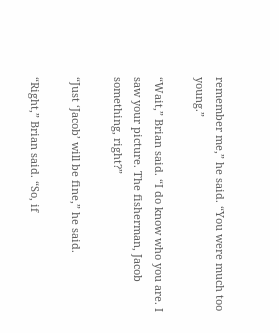remember me,” he said. “You were much too young.”

“Wait,” Brian said. “I do know who you are. I saw your picture. The fisherman, Jacob something, right?”

“Just ‘Jacob’ will be fine,” he said.

“Right,” Brian said. “So, if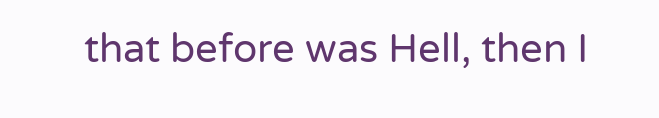that before was Hell, then I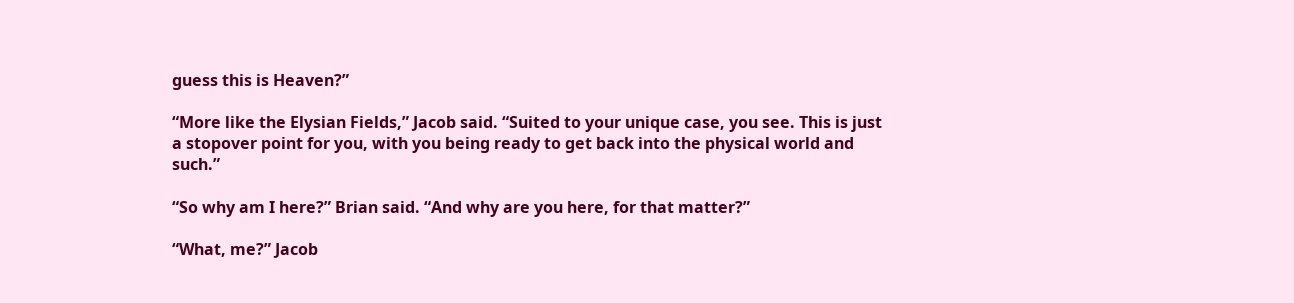guess this is Heaven?”

“More like the Elysian Fields,” Jacob said. “Suited to your unique case, you see. This is just a stopover point for you, with you being ready to get back into the physical world and such.”

“So why am I here?” Brian said. “And why are you here, for that matter?”

“What, me?” Jacob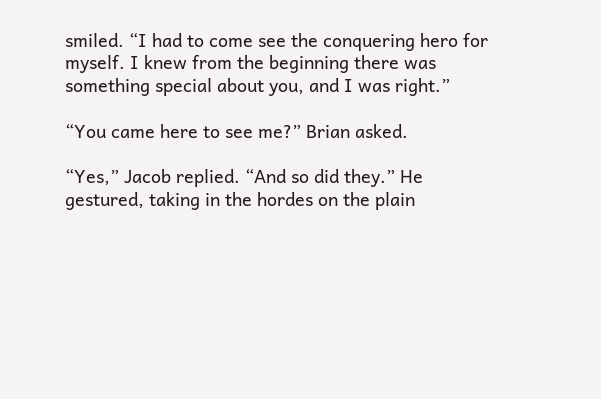smiled. “I had to come see the conquering hero for myself. I knew from the beginning there was something special about you, and I was right.”

“You came here to see me?” Brian asked.

“Yes,” Jacob replied. “And so did they.” He gestured, taking in the hordes on the plain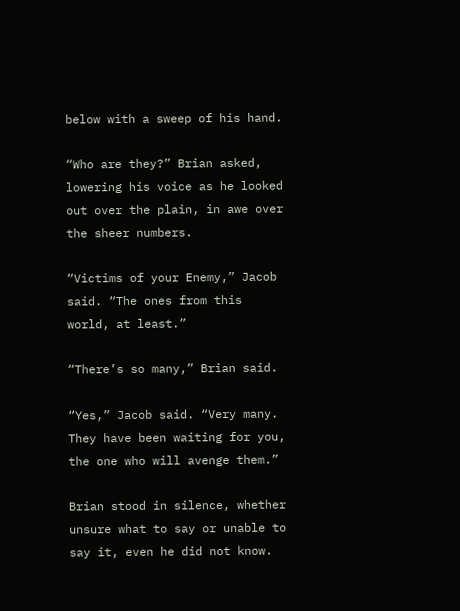below with a sweep of his hand.

“Who are they?” Brian asked, lowering his voice as he looked out over the plain, in awe over the sheer numbers.

“Victims of your Enemy,” Jacob said. “The ones from this world, at least.”

“There’s so many,” Brian said.

“Yes,” Jacob said. “Very many. They have been waiting for you, the one who will avenge them.”

Brian stood in silence, whether unsure what to say or unable to say it, even he did not know.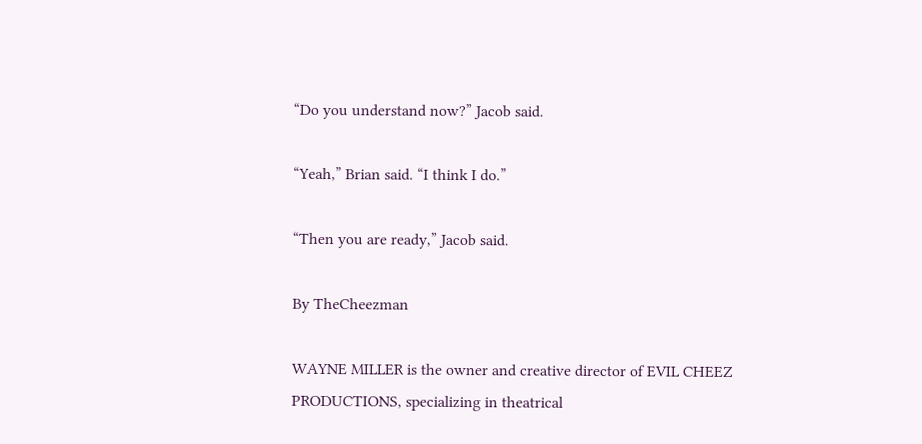“Do you understand now?” Jacob said.

“Yeah,” Brian said. “I think I do.”

“Then you are ready,” Jacob said.

By TheCheezman

WAYNE MILLER is the owner and creative director of EVIL CHEEZ PRODUCTIONS, specializing in theatrical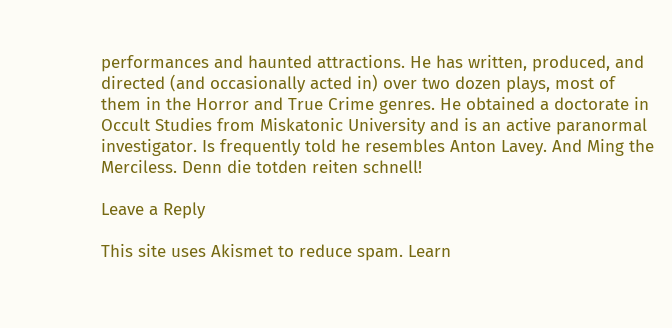performances and haunted attractions. He has written, produced, and directed (and occasionally acted in) over two dozen plays, most of them in the Horror and True Crime genres. He obtained a doctorate in Occult Studies from Miskatonic University and is an active paranormal investigator. Is frequently told he resembles Anton Lavey. And Ming the Merciless. Denn die totden reiten schnell!

Leave a Reply

This site uses Akismet to reduce spam. Learn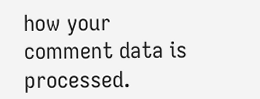how your comment data is processed.